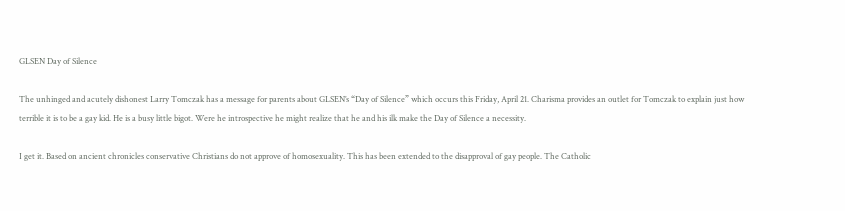GLSEN Day of Silence

The unhinged and acutely dishonest Larry Tomczak has a message for parents about GLSEN’s “Day of Silence” which occurs this Friday, April 21. Charisma provides an outlet for Tomczak to explain just how terrible it is to be a gay kid. He is a busy little bigot. Were he introspective he might realize that he and his ilk make the Day of Silence a necessity.

I get it. Based on ancient chronicles conservative Christians do not approve of homosexuality. This has been extended to the disapproval of gay people. The Catholic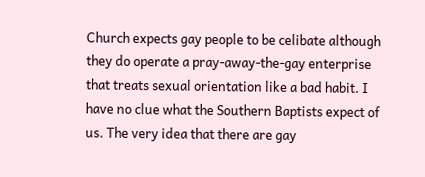Church expects gay people to be celibate although they do operate a pray-away-the-gay enterprise that treats sexual orientation like a bad habit. I have no clue what the Southern Baptists expect of us. The very idea that there are gay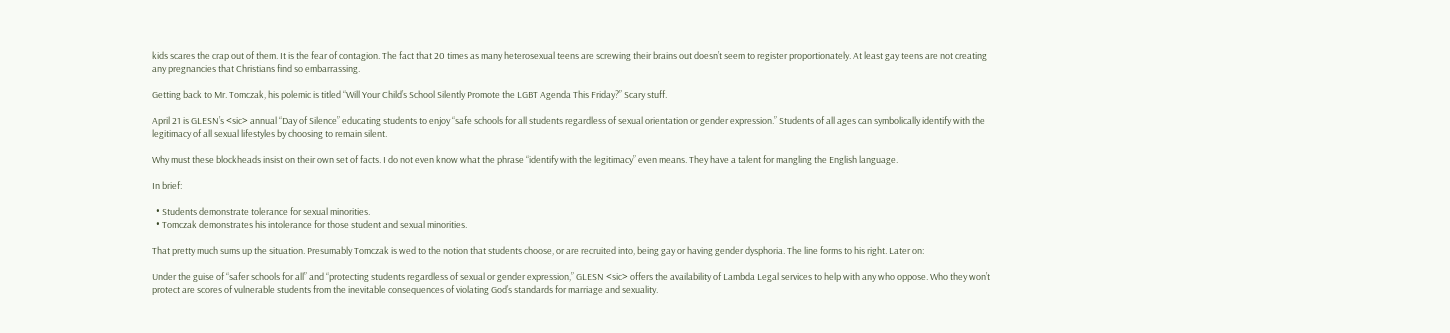kids scares the crap out of them. It is the fear of contagion. The fact that 20 times as many heterosexual teens are screwing their brains out doesn’t seem to register proportionately. At least gay teens are not creating any pregnancies that Christians find so embarrassing.

Getting back to Mr. Tomczak, his polemic is titled “Will Your Child’s School Silently Promote the LGBT Agenda This Friday?” Scary stuff.

April 21 is GLESN’s <sic> annual “Day of Silence” educating students to enjoy “safe schools for all students regardless of sexual orientation or gender expression.” Students of all ages can symbolically identify with the legitimacy of all sexual lifestyles by choosing to remain silent.

Why must these blockheads insist on their own set of facts. I do not even know what the phrase “identify with the legitimacy” even means. They have a talent for mangling the English language.

In brief:

  • Students demonstrate tolerance for sexual minorities.
  • Tomczak demonstrates his intolerance for those student and sexual minorities.

That pretty much sums up the situation. Presumably Tomczak is wed to the notion that students choose, or are recruited into, being gay or having gender dysphoria. The line forms to his right. Later on:

Under the guise of “safer schools for all” and “protecting students regardless of sexual or gender expression,” GLESN <sic> offers the availability of Lambda Legal services to help with any who oppose. Who they won’t protect are scores of vulnerable students from the inevitable consequences of violating God’s standards for marriage and sexuality.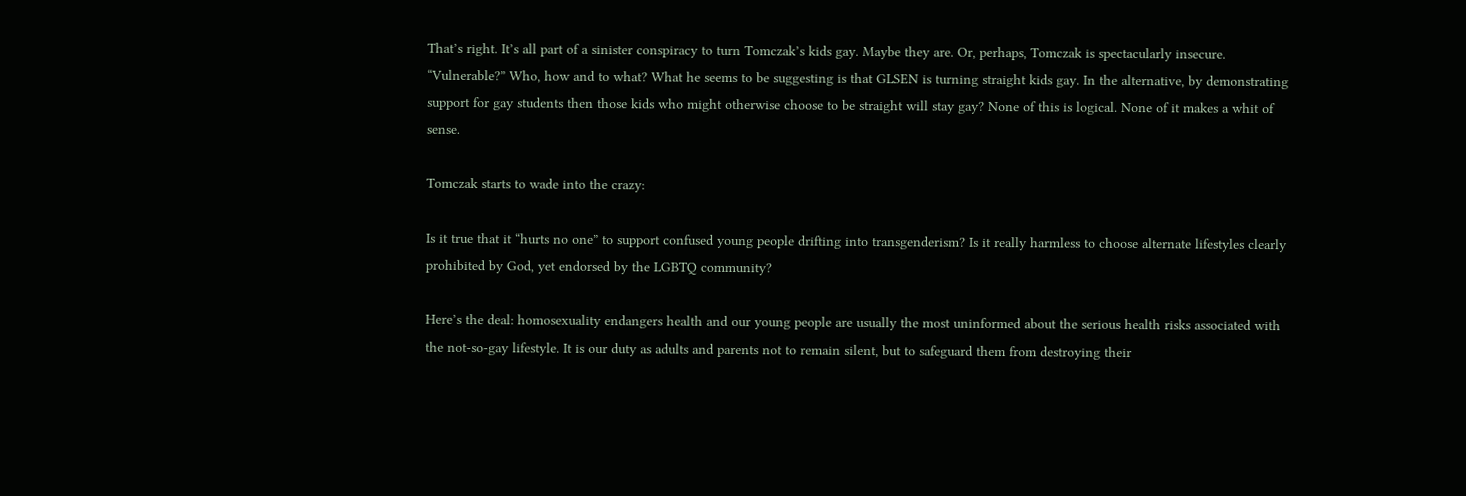That’s right. It’s all part of a sinister conspiracy to turn Tomczak’s kids gay. Maybe they are. Or, perhaps, Tomczak is spectacularly insecure. “Vulnerable?” Who, how and to what? What he seems to be suggesting is that GLSEN is turning straight kids gay. In the alternative, by demonstrating support for gay students then those kids who might otherwise choose to be straight will stay gay? None of this is logical. None of it makes a whit of sense.

Tomczak starts to wade into the crazy:

Is it true that it “hurts no one” to support confused young people drifting into transgenderism? Is it really harmless to choose alternate lifestyles clearly prohibited by God, yet endorsed by the LGBTQ community?

Here’s the deal: homosexuality endangers health and our young people are usually the most uninformed about the serious health risks associated with the not-so-gay lifestyle. It is our duty as adults and parents not to remain silent, but to safeguard them from destroying their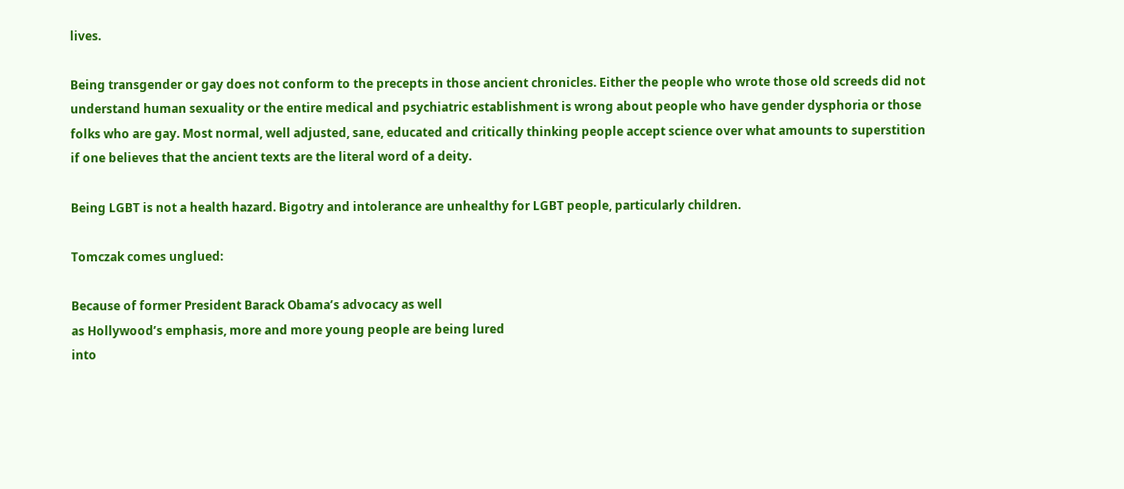lives.

Being transgender or gay does not conform to the precepts in those ancient chronicles. Either the people who wrote those old screeds did not understand human sexuality or the entire medical and psychiatric establishment is wrong about people who have gender dysphoria or those folks who are gay. Most normal, well adjusted, sane, educated and critically thinking people accept science over what amounts to superstition if one believes that the ancient texts are the literal word of a deity.

Being LGBT is not a health hazard. Bigotry and intolerance are unhealthy for LGBT people, particularly children.

Tomczak comes unglued:

Because of former President Barack Obama’s advocacy as well
as Hollywood’s emphasis, more and more young people are being lured
into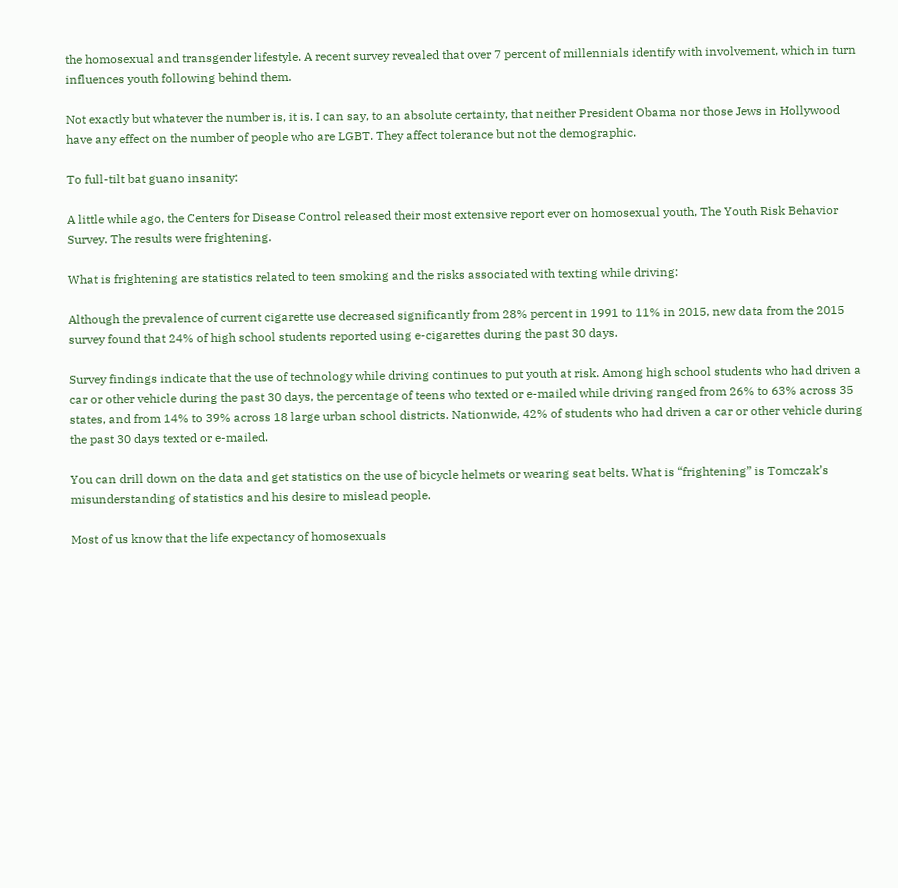the homosexual and transgender lifestyle. A recent survey revealed that over 7 percent of millennials identify with involvement, which in turn influences youth following behind them.

Not exactly but whatever the number is, it is. I can say, to an absolute certainty, that neither President Obama nor those Jews in Hollywood have any effect on the number of people who are LGBT. They affect tolerance but not the demographic.

To full-tilt bat guano insanity:

A little while ago, the Centers for Disease Control released their most extensive report ever on homosexual youth, The Youth Risk Behavior Survey. The results were frightening.

What is frightening are statistics related to teen smoking and the risks associated with texting while driving:

Although the prevalence of current cigarette use decreased significantly from 28% percent in 1991 to 11% in 2015, new data from the 2015 survey found that 24% of high school students reported using e-cigarettes during the past 30 days.

Survey findings indicate that the use of technology while driving continues to put youth at risk. Among high school students who had driven a car or other vehicle during the past 30 days, the percentage of teens who texted or e-mailed while driving ranged from 26% to 63% across 35 states, and from 14% to 39% across 18 large urban school districts. Nationwide, 42% of students who had driven a car or other vehicle during the past 30 days texted or e-mailed.

You can drill down on the data and get statistics on the use of bicycle helmets or wearing seat belts. What is “frightening” is Tomczak’s misunderstanding of statistics and his desire to mislead people.

Most of us know that the life expectancy of homosexuals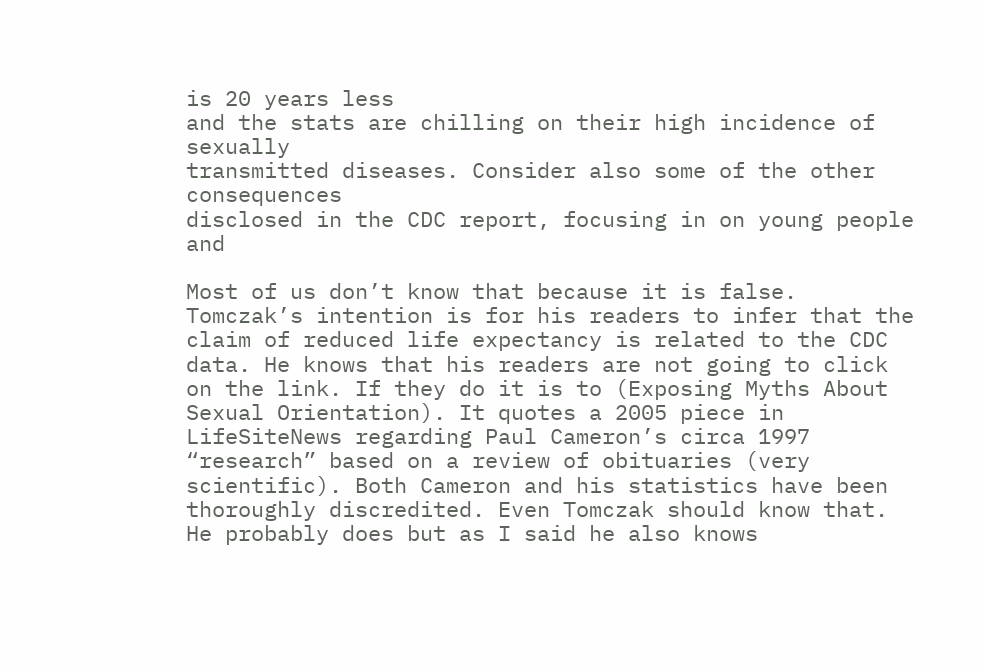is 20 years less
and the stats are chilling on their high incidence of sexually
transmitted diseases. Consider also some of the other consequences
disclosed in the CDC report, focusing in on young people and

Most of us don’t know that because it is false. Tomczak’s intention is for his readers to infer that the claim of reduced life expectancy is related to the CDC data. He knows that his readers are not going to click on the link. If they do it is to (Exposing Myths About Sexual Orientation). It quotes a 2005 piece in LifeSiteNews regarding Paul Cameron’s circa 1997 “research” based on a review of obituaries (very scientific). Both Cameron and his statistics have been thoroughly discredited. Even Tomczak should know that. He probably does but as I said he also knows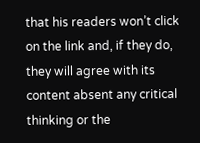that his readers won’t click on the link and, if they do, they will agree with its content absent any critical thinking or the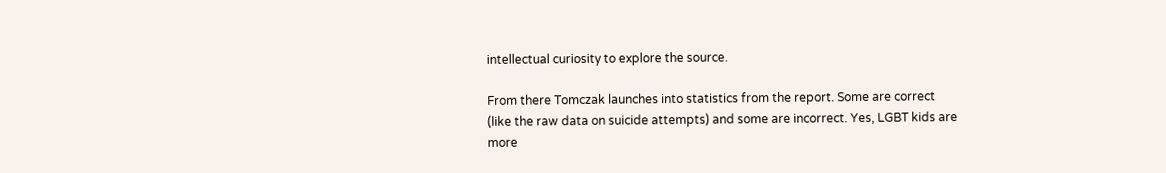intellectual curiosity to explore the source.

From there Tomczak launches into statistics from the report. Some are correct (like the raw data on suicide attempts) and some are incorrect. Yes, LGBT kids are more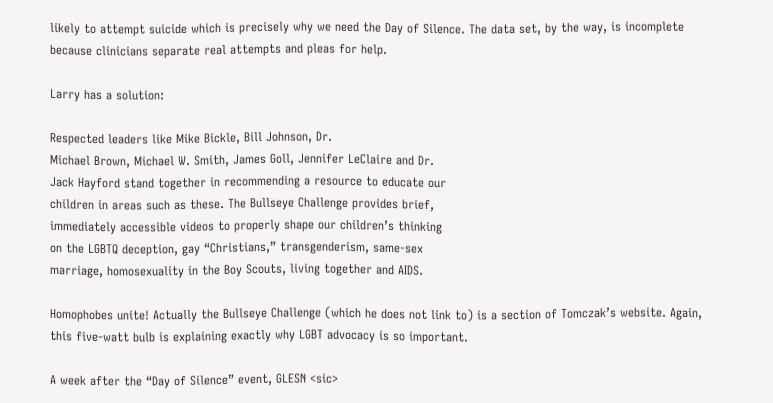likely to attempt suicide which is precisely why we need the Day of Silence. The data set, by the way, is incomplete because clinicians separate real attempts and pleas for help.

Larry has a solution:

Respected leaders like Mike Bickle, Bill Johnson, Dr.
Michael Brown, Michael W. Smith, James Goll, Jennifer LeClaire and Dr.
Jack Hayford stand together in recommending a resource to educate our
children in areas such as these. The Bullseye Challenge provides brief,
immediately accessible videos to properly shape our children’s thinking
on the LGBTQ deception, gay “Christians,” transgenderism, same-sex
marriage, homosexuality in the Boy Scouts, living together and AIDS.

Homophobes unite! Actually the Bullseye Challenge (which he does not link to) is a section of Tomczak’s website. Again, this five-watt bulb is explaining exactly why LGBT advocacy is so important.

A week after the “Day of Silence” event, GLESN <sic>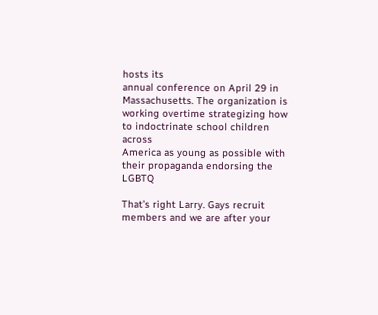hosts its
annual conference on April 29 in Massachusetts. The organization is
working overtime strategizing how to indoctrinate school children across
America as young as possible with their propaganda endorsing the LGBTQ

That’s right Larry. Gays recruit members and we are after your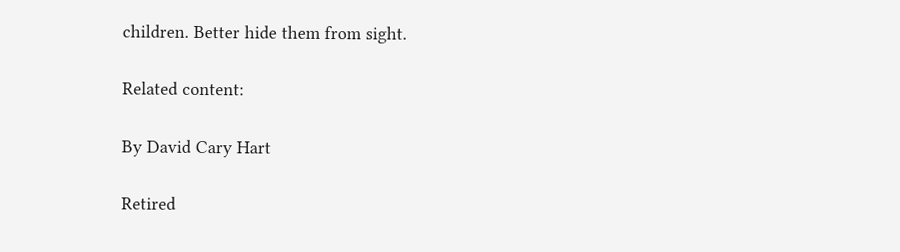children. Better hide them from sight.

Related content:

By David Cary Hart

Retired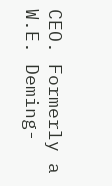CEO. Formerly a W.E. Deming-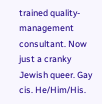trained quality-management consultant. Now just a cranky Jewish queer. Gay cis. He/Him/His.